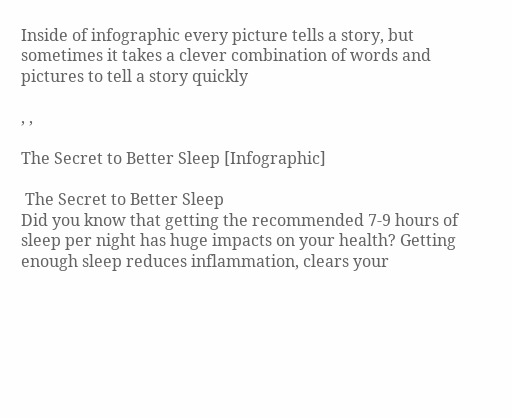Inside of infographic every picture tells a story, but sometimes it takes a clever combination of words and pictures to tell a story quickly

, ,

The Secret to Better Sleep [Infographic]

 The Secret to Better Sleep
Did you know that getting the recommended 7-9 hours of sleep per night has huge impacts on your health? Getting enough sleep reduces inflammation, clears your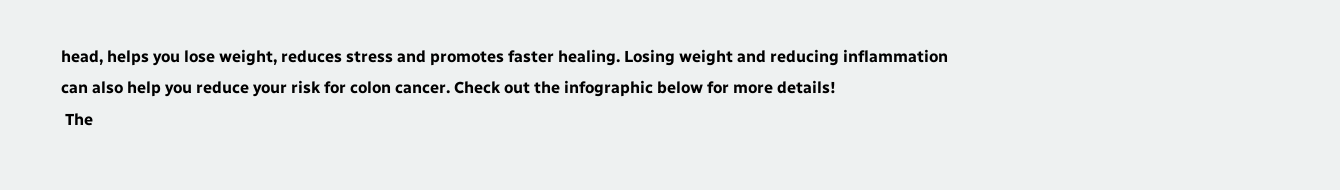head, helps you lose weight, reduces stress and promotes faster healing. Losing weight and reducing inflammation can also help you reduce your risk for colon cancer. Check out the infographic below for more details!
 The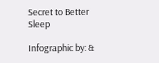Secret to Better Sleep

Infographic by: &